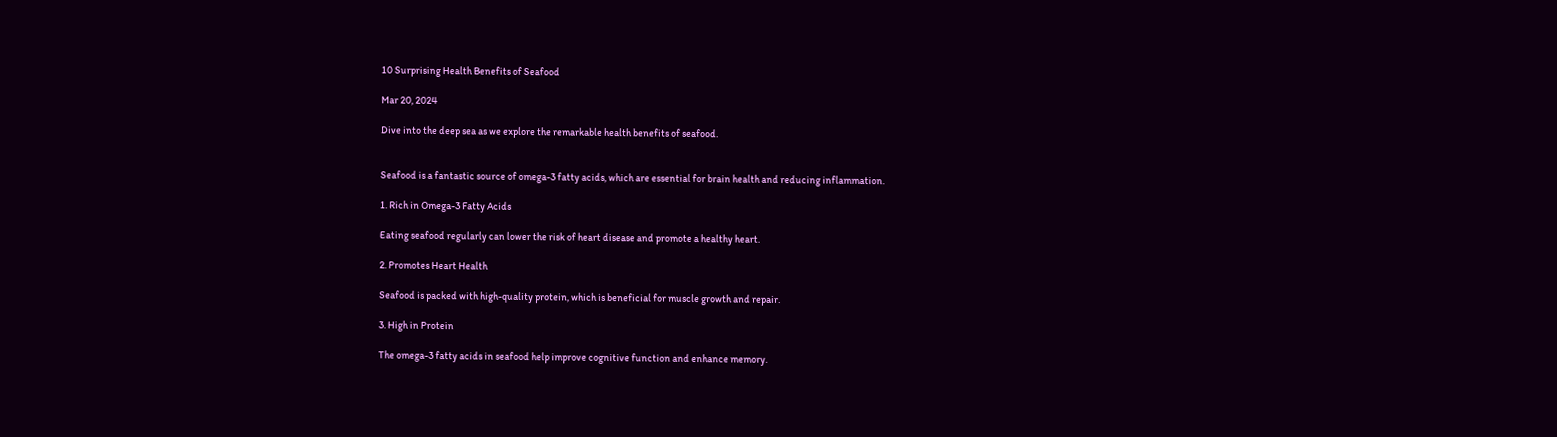10 Surprising Health Benefits of Seafood

Mar 20, 2024

Dive into the deep sea as we explore the remarkable health benefits of seafood.


Seafood is a fantastic source of omega-3 fatty acids, which are essential for brain health and reducing inflammation.

1. Rich in Omega-3 Fatty Acids

Eating seafood regularly can lower the risk of heart disease and promote a healthy heart.

2. Promotes Heart Health

Seafood is packed with high-quality protein, which is beneficial for muscle growth and repair.

3. High in Protein

The omega-3 fatty acids in seafood help improve cognitive function and enhance memory.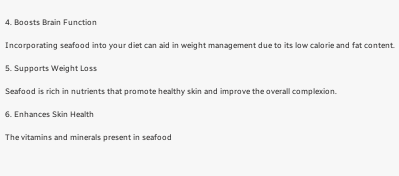4. Boosts Brain Function

Incorporating seafood into your diet can aid in weight management due to its low calorie and fat content.

5. Supports Weight Loss

Seafood is rich in nutrients that promote healthy skin and improve the overall complexion.

6. Enhances Skin Health

The vitamins and minerals present in seafood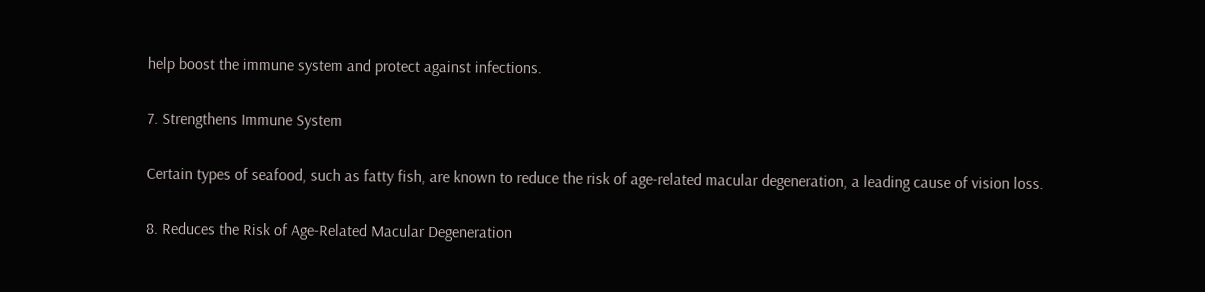help boost the immune system and protect against infections.

7. Strengthens Immune System

Certain types of seafood, such as fatty fish, are known to reduce the risk of age-related macular degeneration, a leading cause of vision loss.

8. Reduces the Risk of Age-Related Macular Degeneration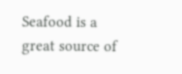Seafood is a great source of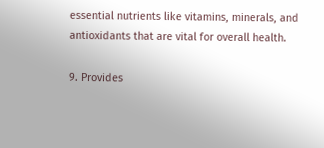essential nutrients like vitamins, minerals, and antioxidants that are vital for overall health.

9. Provides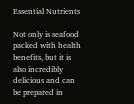Essential Nutrients

Not only is seafood packed with health benefits, but it is also incredibly delicious and can be prepared in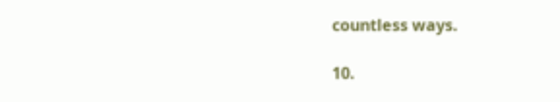countless ways.

10.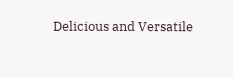Delicious and Versatile